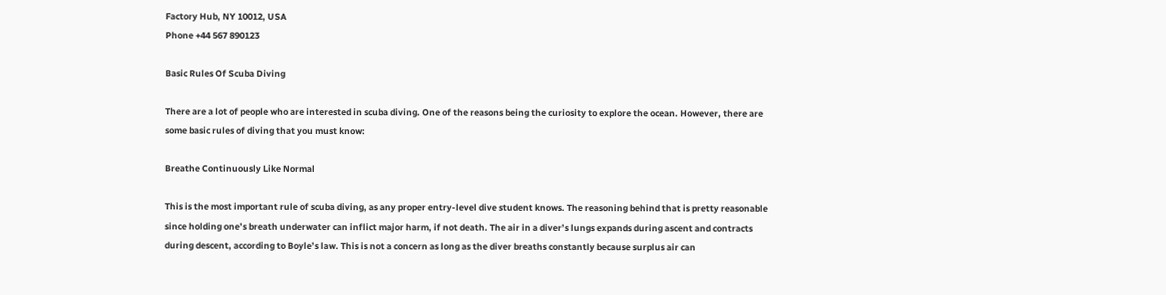Factory Hub, NY 10012, USA
Phone +44 567 890123

Basic Rules Of Scuba Diving

There are a lot of people who are interested in scuba diving. One of the reasons being the curiosity to explore the ocean. However, there are some basic rules of diving that you must know:

Breathe Continuously Like Normal

This is the most important rule of scuba diving, as any proper entry-level dive student knows. The reasoning behind that is pretty reasonable since holding one’s breath underwater can inflict major harm, if not death. The air in a diver’s lungs expands during ascent and contracts during descent, according to Boyle’s law. This is not a concern as long as the diver breaths constantly because surplus air can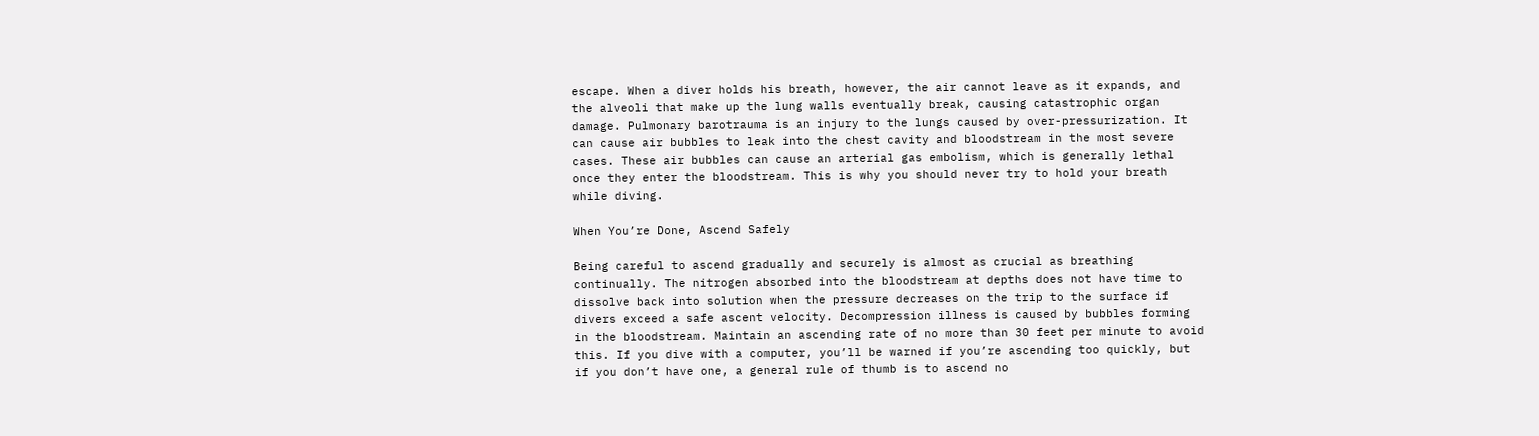escape. When a diver holds his breath, however, the air cannot leave as it expands, and the alveoli that make up the lung walls eventually break, causing catastrophic organ damage. Pulmonary barotrauma is an injury to the lungs caused by over-pressurization. It can cause air bubbles to leak into the chest cavity and bloodstream in the most severe cases. These air bubbles can cause an arterial gas embolism, which is generally lethal once they enter the bloodstream. This is why you should never try to hold your breath while diving.

When You’re Done, Ascend Safely

Being careful to ascend gradually and securely is almost as crucial as breathing continually. The nitrogen absorbed into the bloodstream at depths does not have time to dissolve back into solution when the pressure decreases on the trip to the surface if divers exceed a safe ascent velocity. Decompression illness is caused by bubbles forming in the bloodstream. Maintain an ascending rate of no more than 30 feet per minute to avoid this. If you dive with a computer, you’ll be warned if you’re ascending too quickly, but if you don’t have one, a general rule of thumb is to ascend no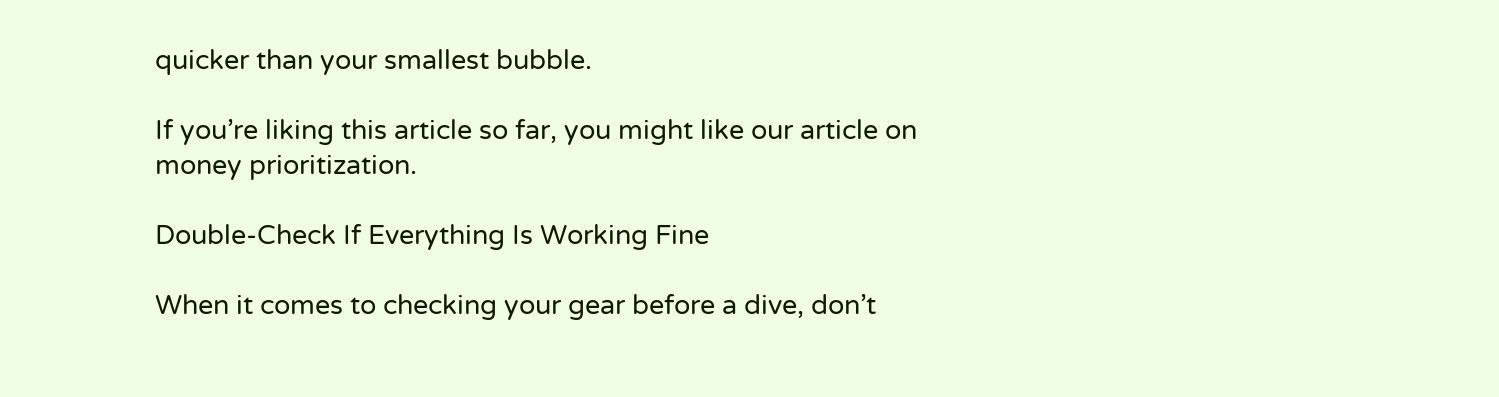quicker than your smallest bubble.

If you’re liking this article so far, you might like our article on money prioritization.

Double-Check If Everything Is Working Fine

When it comes to checking your gear before a dive, don’t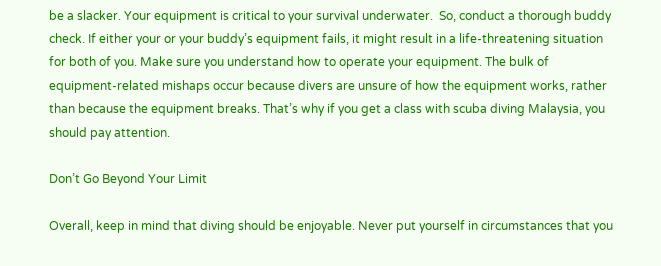be a slacker. Your equipment is critical to your survival underwater.  So, conduct a thorough buddy check. If either your or your buddy’s equipment fails, it might result in a life-threatening situation for both of you. Make sure you understand how to operate your equipment. The bulk of equipment-related mishaps occur because divers are unsure of how the equipment works, rather than because the equipment breaks. That’s why if you get a class with scuba diving Malaysia, you should pay attention.

Don’t Go Beyond Your Limit

Overall, keep in mind that diving should be enjoyable. Never put yourself in circumstances that you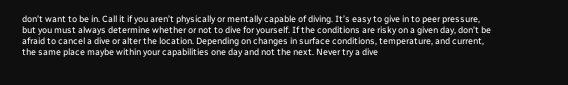don’t want to be in. Call it if you aren’t physically or mentally capable of diving. It’s easy to give in to peer pressure, but you must always determine whether or not to dive for yourself. If the conditions are risky on a given day, don’t be afraid to cancel a dive or alter the location. Depending on changes in surface conditions, temperature, and current, the same place maybe within your capabilities one day and not the next. Never try a dive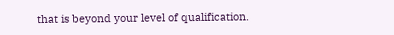that is beyond your level of qualification.